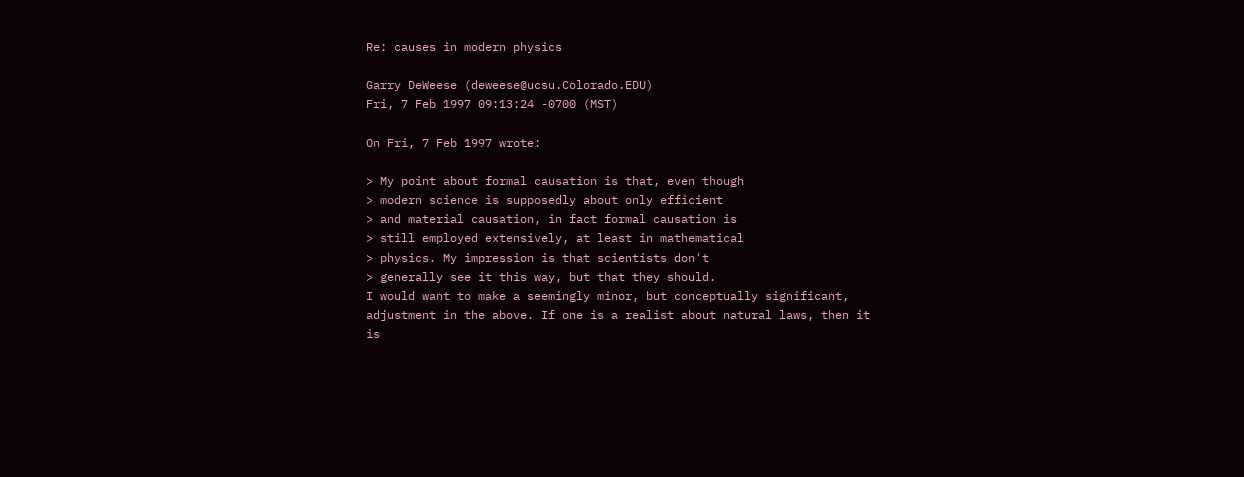Re: causes in modern physics

Garry DeWeese (deweese@ucsu.Colorado.EDU)
Fri, 7 Feb 1997 09:13:24 -0700 (MST)

On Fri, 7 Feb 1997 wrote:

> My point about formal causation is that, even though
> modern science is supposedly about only efficient
> and material causation, in fact formal causation is
> still employed extensively, at least in mathematical
> physics. My impression is that scientists don't
> generally see it this way, but that they should.
I would want to make a seemingly minor, but conceptually significant,
adjustment in the above. If one is a realist about natural laws, then it
is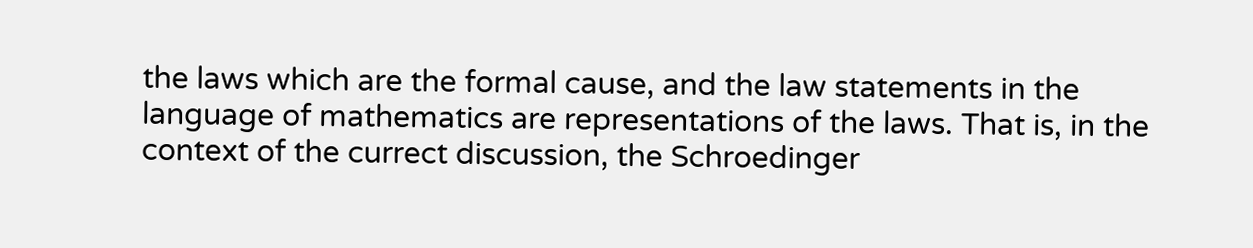the laws which are the formal cause, and the law statements in the
language of mathematics are representations of the laws. That is, in the
context of the currect discussion, the Schroedinger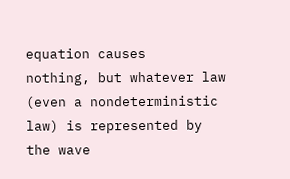equation causes
nothing, but whatever law (even a nondeterministic law) is represented by
the wave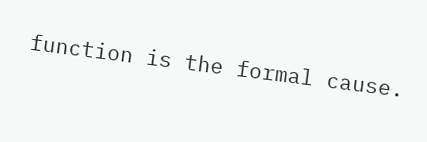function is the formal cause.